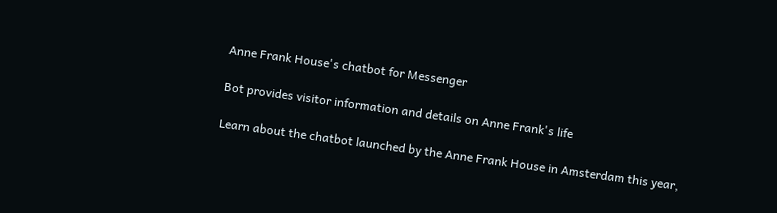Anne Frank House's chatbot for Messenger

Bot provides visitor information and details on Anne Frank's life

Learn about the chatbot launched by the Anne Frank House in Amsterdam this year,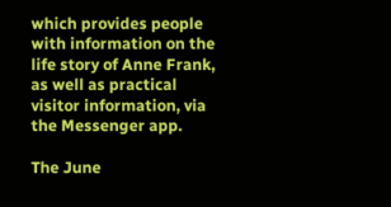which provides people with information on the life story of Anne Frank, as well as practical visitor information, via the Messenger app.

The June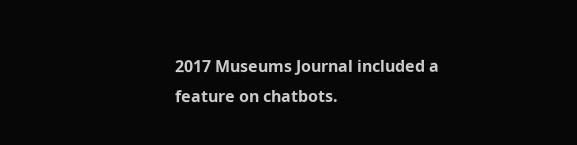2017 Museums Journal included a feature on chatbots.